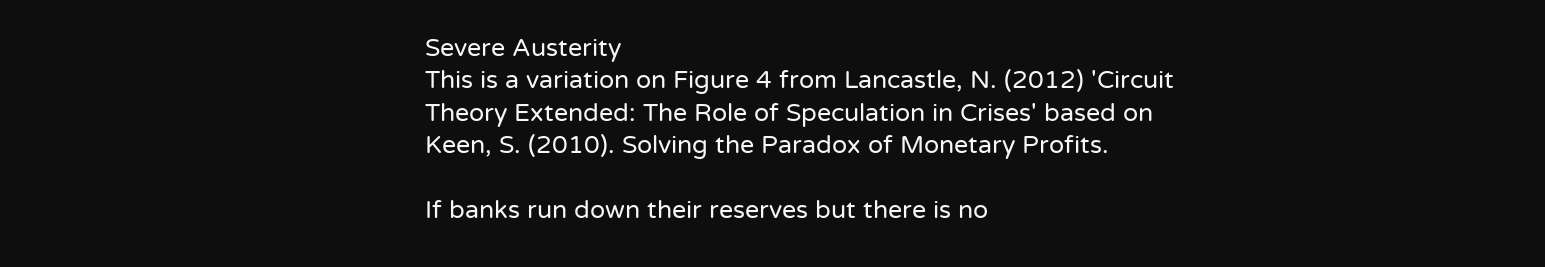Severe Austerity
This is a variation on Figure 4 from Lancastle, N. (2012) 'Circuit Theory Extended: The Role of Speculation in Crises' based on Keen, S. (2010). Solving the Paradox of Monetary Profits.

If banks run down their reserves but there is no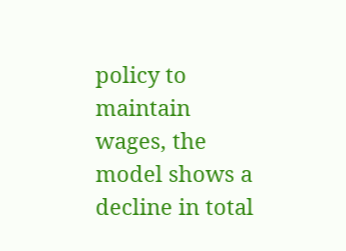policy to maintain wages, the model shows a decline in total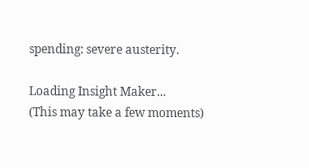spending: severe austerity.

Loading Insight Maker...
(This may take a few moments)